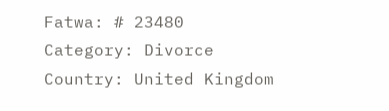Fatwa: # 23480
Category: Divorce
Country: United Kingdom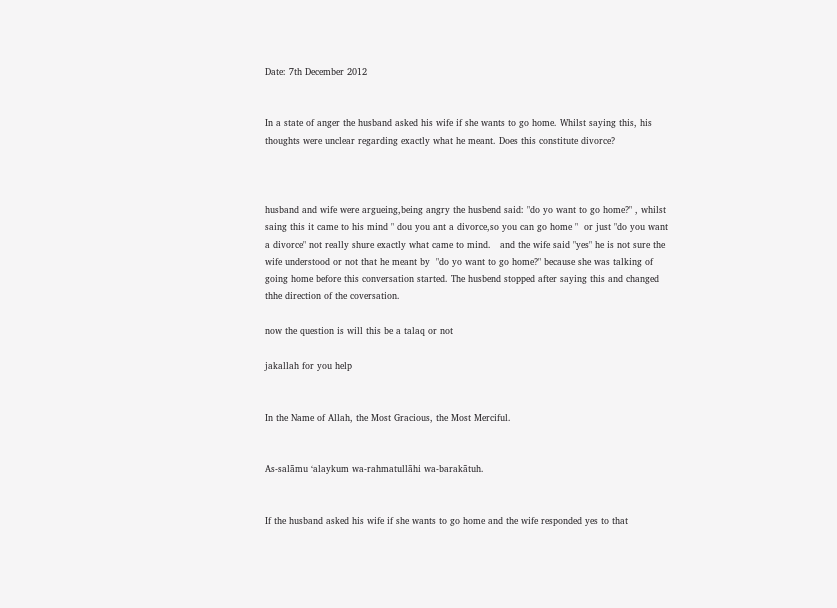Date: 7th December 2012


In a state of anger the husband asked his wife if she wants to go home. Whilst saying this, his thoughts were unclear regarding exactly what he meant. Does this constitute divorce?



husband and wife were argueing,being angry the husbend said: "do yo want to go home?" , whilst saing this it came to his mind " dou you ant a divorce,so you can go home "  or just "do you want a divorce" not really shure exactly what came to mind.   and the wife said "yes" he is not sure the wife understood or not that he meant by  "do yo want to go home?" because she was talking of going home before this conversation started. The husbend stopped after saying this and changed thhe direction of the coversation.

now the question is will this be a talaq or not

jakallah for you help


In the Name of Allah, the Most Gracious, the Most Merciful.


As-salāmu ‘alaykum wa-rahmatullāhi wa-barakātuh.


If the husband asked his wife if she wants to go home and the wife responded yes to that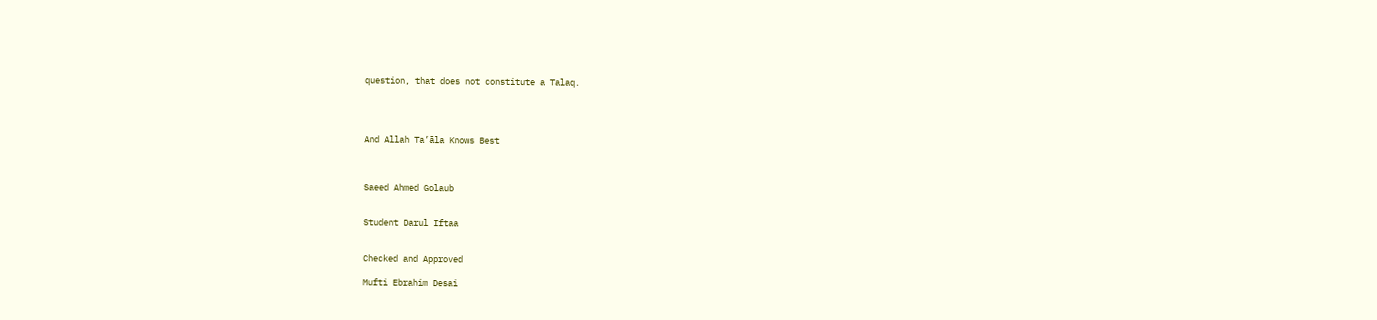question, that does not constitute a Talaq.




And Allah Ta’āla Knows Best



Saeed Ahmed Golaub


Student Darul Iftaa


Checked and Approved

Mufti Ebrahim Desai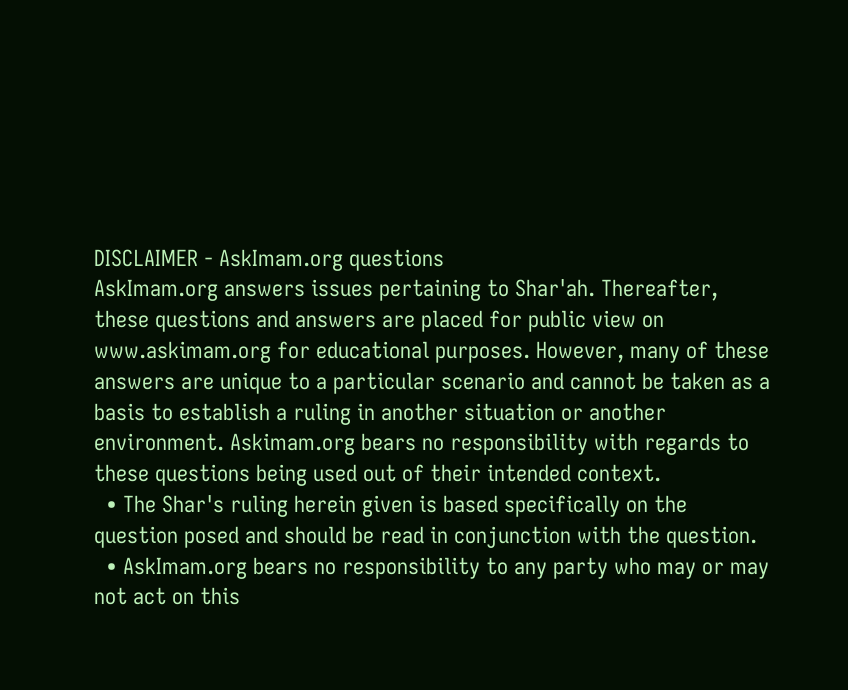DISCLAIMER - AskImam.org questions
AskImam.org answers issues pertaining to Shar'ah. Thereafter, these questions and answers are placed for public view on www.askimam.org for educational purposes. However, many of these answers are unique to a particular scenario and cannot be taken as a basis to establish a ruling in another situation or another environment. Askimam.org bears no responsibility with regards to these questions being used out of their intended context.
  • The Shar's ruling herein given is based specifically on the question posed and should be read in conjunction with the question.
  • AskImam.org bears no responsibility to any party who may or may not act on this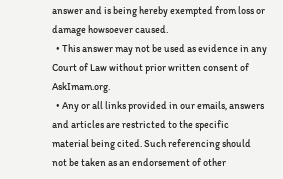answer and is being hereby exempted from loss or damage howsoever caused.
  • This answer may not be used as evidence in any Court of Law without prior written consent of AskImam.org.
  • Any or all links provided in our emails, answers and articles are restricted to the specific material being cited. Such referencing should not be taken as an endorsement of other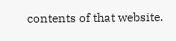contents of that website.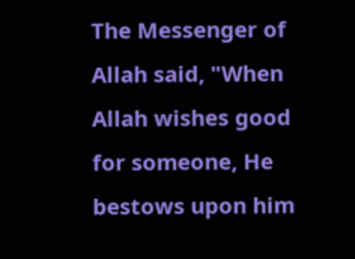The Messenger of Allah said, "When Allah wishes good for someone, He bestows upon him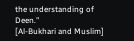the understanding of Deen."
[Al-Bukhari and Muslim]